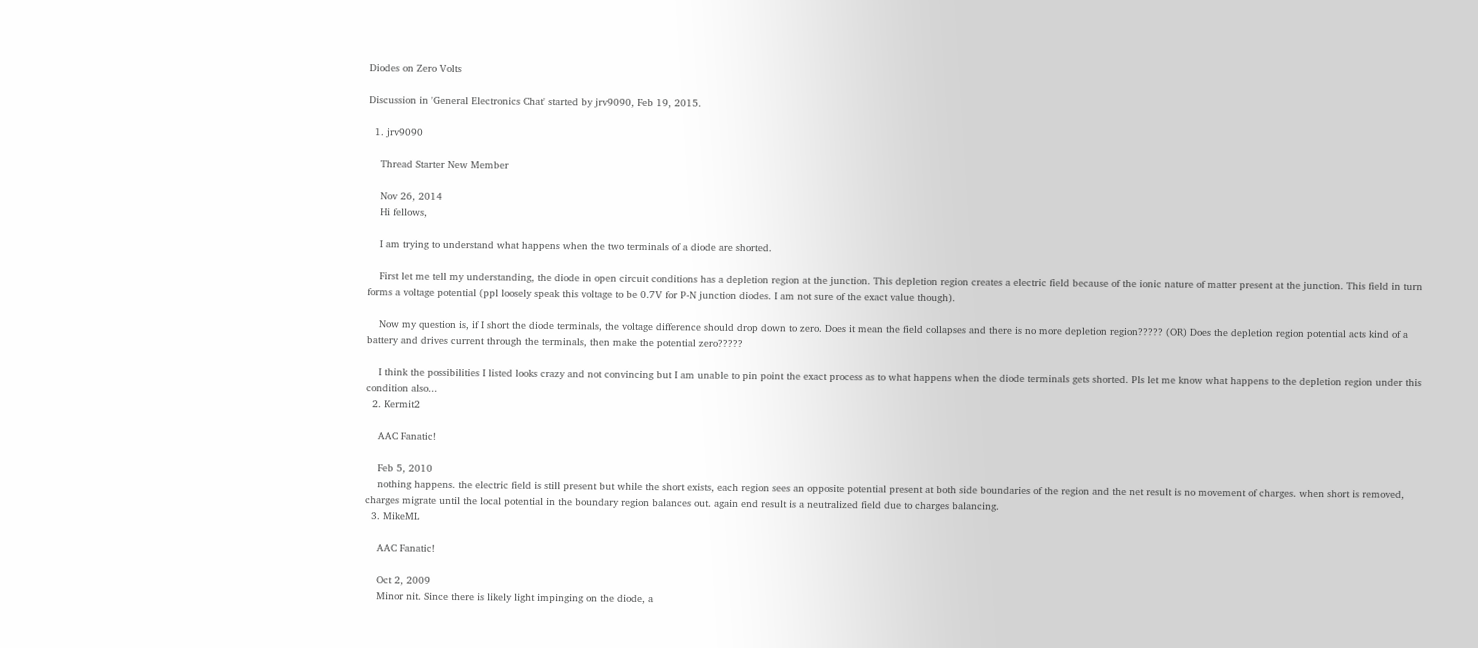Diodes on Zero Volts

Discussion in 'General Electronics Chat' started by jrv9090, Feb 19, 2015.

  1. jrv9090

    Thread Starter New Member

    Nov 26, 2014
    Hi fellows,

    I am trying to understand what happens when the two terminals of a diode are shorted.

    First let me tell my understanding, the diode in open circuit conditions has a depletion region at the junction. This depletion region creates a electric field because of the ionic nature of matter present at the junction. This field in turn forms a voltage potential (ppl loosely speak this voltage to be 0.7V for P-N junction diodes. I am not sure of the exact value though).

    Now my question is, if I short the diode terminals, the voltage difference should drop down to zero. Does it mean the field collapses and there is no more depletion region????? (OR) Does the depletion region potential acts kind of a battery and drives current through the terminals, then make the potential zero?????

    I think the possibilities I listed looks crazy and not convincing but I am unable to pin point the exact process as to what happens when the diode terminals gets shorted. Pls let me know what happens to the depletion region under this condition also...
  2. Kermit2

    AAC Fanatic!

    Feb 5, 2010
    nothing happens. the electric field is still present but while the short exists, each region sees an opposite potential present at both side boundaries of the region and the net result is no movement of charges. when short is removed, charges migrate until the local potential in the boundary region balances out. again end result is a neutralized field due to charges balancing.
  3. MikeML

    AAC Fanatic!

    Oct 2, 2009
    Minor nit. Since there is likely light impinging on the diode, a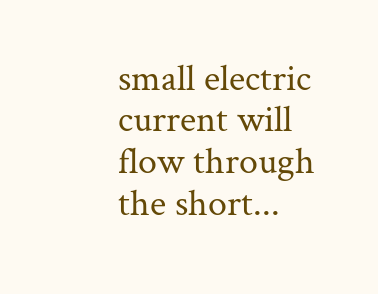small electric current will flow through the short...